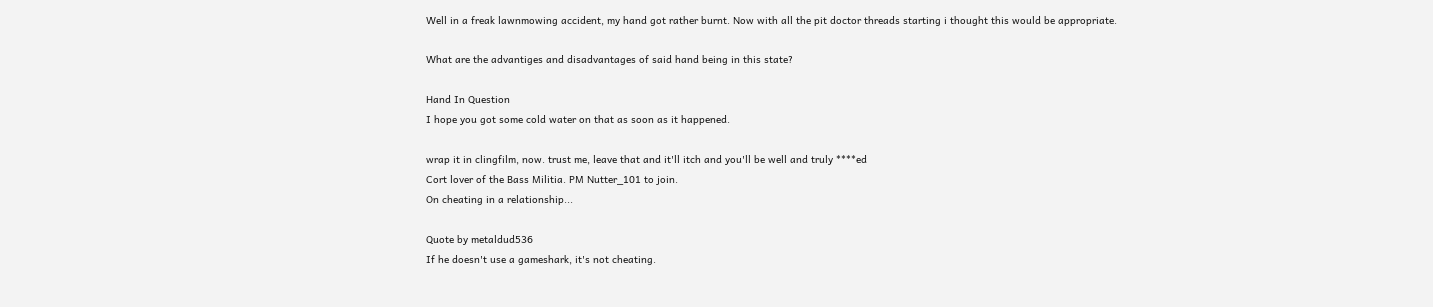Well in a freak lawnmowing accident, my hand got rather burnt. Now with all the pit doctor threads starting i thought this would be appropriate.

What are the advantiges and disadvantages of said hand being in this state?

Hand In Question
I hope you got some cold water on that as soon as it happened.

wrap it in clingfilm, now. trust me, leave that and it'll itch and you'll be well and truly ****ed
Cort lover of the Bass Militia. PM Nutter_101 to join.
On cheating in a relationship...

Quote by metaldud536
If he doesn't use a gameshark, it's not cheating.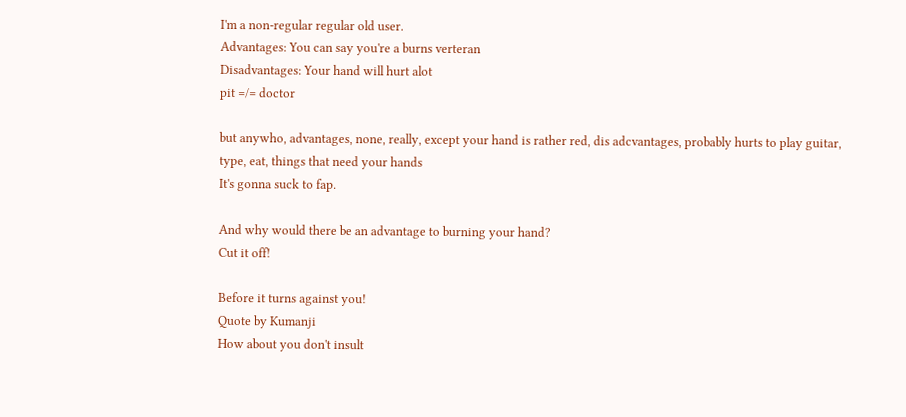I'm a non-regular regular old user.
Advantages: You can say you're a burns verteran
Disadvantages: Your hand will hurt alot
pit =/= doctor

but anywho, advantages, none, really, except your hand is rather red, dis adcvantages, probably hurts to play guitar, type, eat, things that need your hands
It's gonna suck to fap.

And why would there be an advantage to burning your hand?
Cut it off!

Before it turns against you!
Quote by Kumanji
How about you don't insult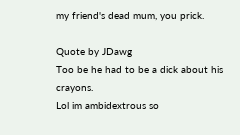my friend's dead mum, you prick.

Quote by JDawg
Too be he had to be a dick about his crayons.
Lol im ambidextrous so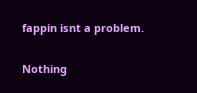fappin isnt a problem.

Nothing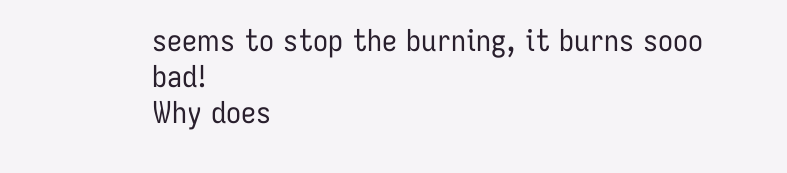seems to stop the burning, it burns sooo bad!
Why does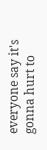everyone say it's gonna hurt to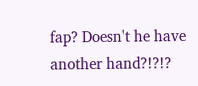fap? Doesn't he have another hand?!?!?